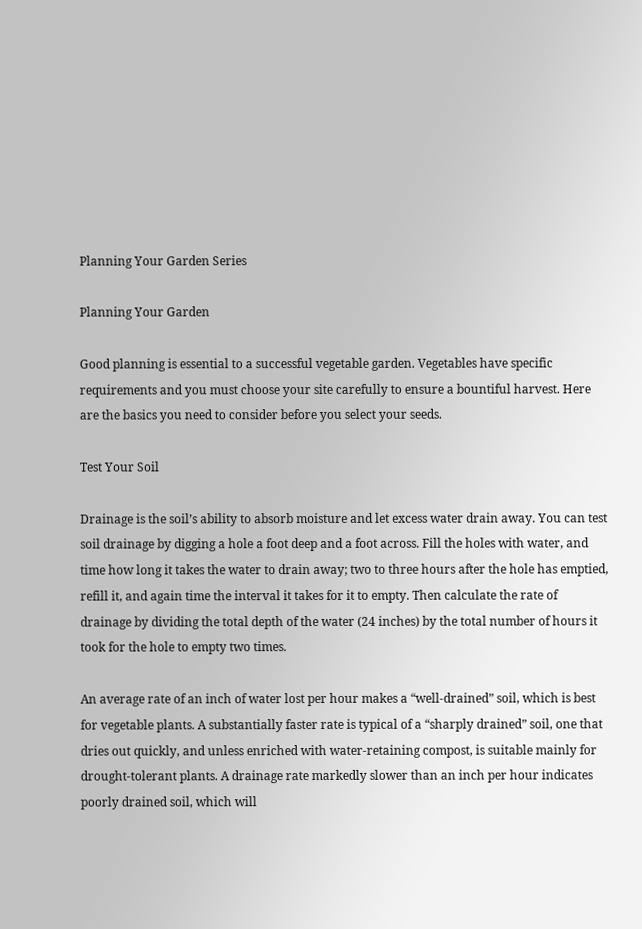Planning Your Garden Series

Planning Your Garden

Good planning is essential to a successful vegetable garden. Vegetables have specific requirements and you must choose your site carefully to ensure a bountiful harvest. Here are the basics you need to consider before you select your seeds.

Test Your Soil

Drainage is the soil’s ability to absorb moisture and let excess water drain away. You can test soil drainage by digging a hole a foot deep and a foot across. Fill the holes with water, and time how long it takes the water to drain away; two to three hours after the hole has emptied, refill it, and again time the interval it takes for it to empty. Then calculate the rate of drainage by dividing the total depth of the water (24 inches) by the total number of hours it took for the hole to empty two times.

An average rate of an inch of water lost per hour makes a “well-drained” soil, which is best for vegetable plants. A substantially faster rate is typical of a “sharply drained” soil, one that dries out quickly, and unless enriched with water-retaining compost, is suitable mainly for drought-tolerant plants. A drainage rate markedly slower than an inch per hour indicates poorly drained soil, which will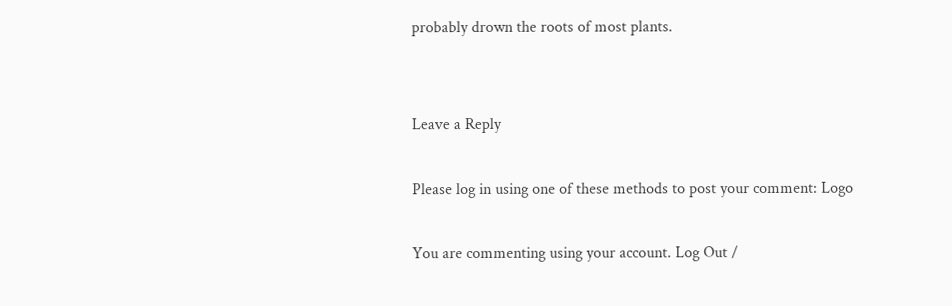probably drown the roots of most plants.


Leave a Reply

Please log in using one of these methods to post your comment: Logo

You are commenting using your account. Log Out /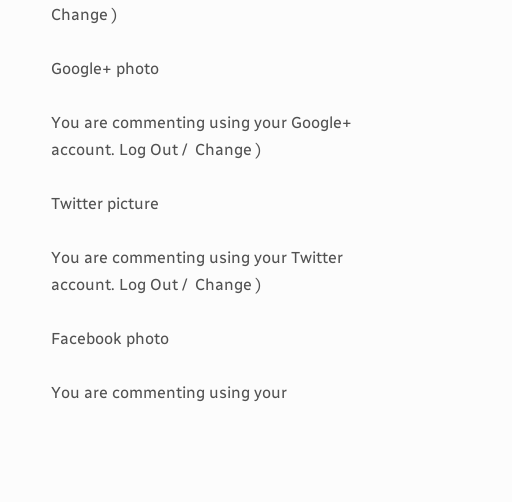Change )

Google+ photo

You are commenting using your Google+ account. Log Out /  Change )

Twitter picture

You are commenting using your Twitter account. Log Out /  Change )

Facebook photo

You are commenting using your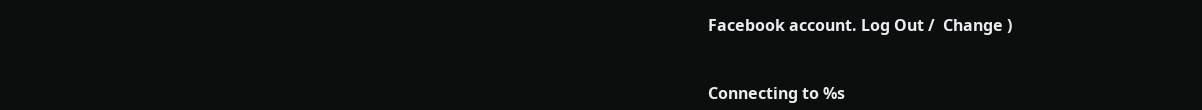Facebook account. Log Out /  Change )


Connecting to %s